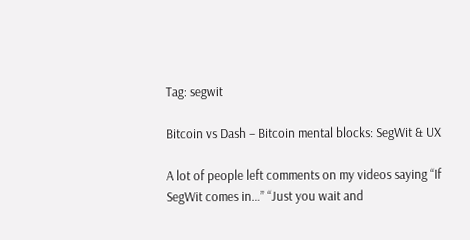Tag: segwit

Bitcoin vs Dash – Bitcoin mental blocks: SegWit & UX

A lot of people left comments on my videos saying “If SegWit comes in…” “Just you wait and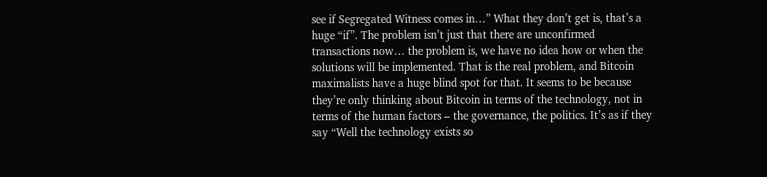see if Segregated Witness comes in…” What they don’t get is, that’s a huge “if”. The problem isn’t just that there are unconfirmed transactions now… the problem is, we have no idea how or when the solutions will be implemented. That is the real problem, and Bitcoin maximalists have a huge blind spot for that. It seems to be because they’re only thinking about Bitcoin in terms of the technology, not in terms of the human factors – the governance, the politics. It’s as if they say “Well the technology exists so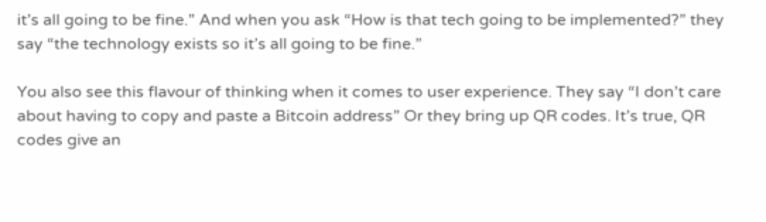it’s all going to be fine.” And when you ask “How is that tech going to be implemented?” they say “the technology exists so it’s all going to be fine.”

You also see this flavour of thinking when it comes to user experience. They say “I don’t care about having to copy and paste a Bitcoin address” Or they bring up QR codes. It’s true, QR codes give an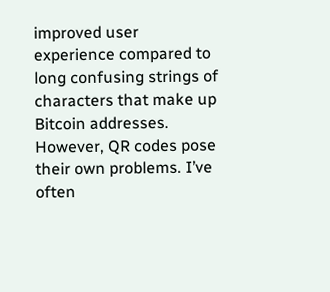improved user experience compared to long confusing strings of characters that make up Bitcoin addresses. However, QR codes pose their own problems. I’ve often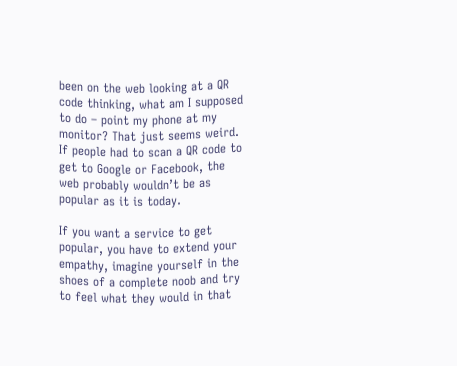been on the web looking at a QR code thinking, what am I supposed to do – point my phone at my monitor? That just seems weird. If people had to scan a QR code to get to Google or Facebook, the web probably wouldn’t be as popular as it is today.

If you want a service to get popular, you have to extend your empathy, imagine yourself in the shoes of a complete noob and try to feel what they would in that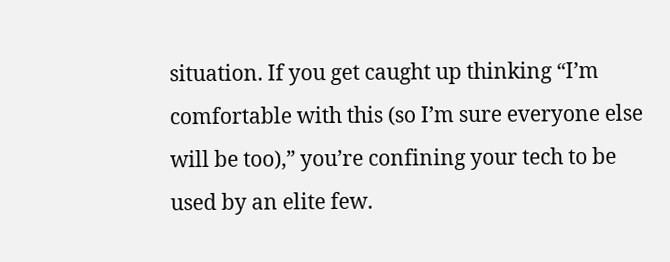situation. If you get caught up thinking “I’m comfortable with this (so I’m sure everyone else will be too),” you’re confining your tech to be used by an elite few.